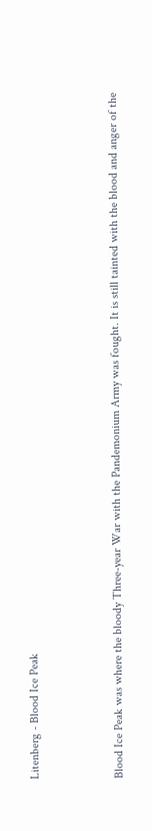Litenberg - Blood Ice Peak



Blood Ice Peak was where the bloody Three-year War with the Pandemonium Army was fought. It is still tainted with the blood and anger of the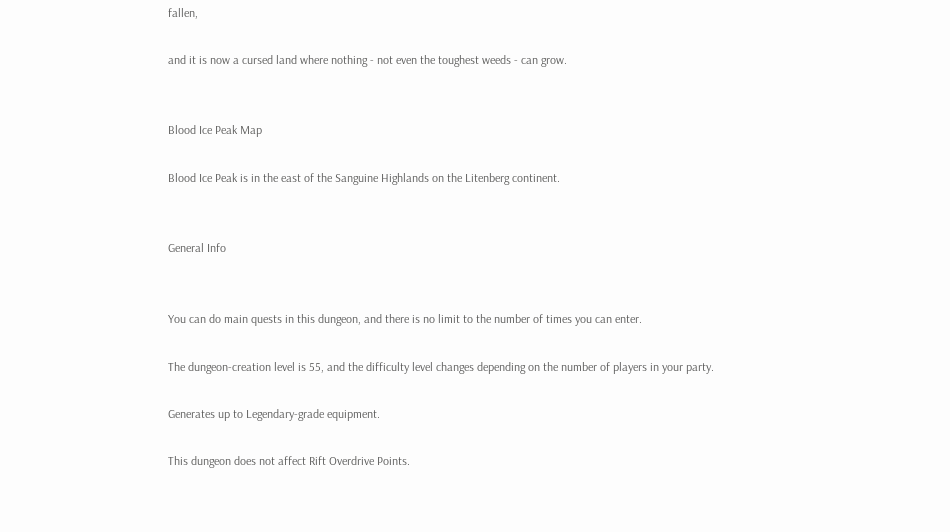fallen,

and it is now a cursed land where nothing - not even the toughest weeds - can grow.


Blood Ice Peak Map

Blood Ice Peak is in the east of the Sanguine Highlands on the Litenberg continent.


General Info


You can do main quests in this dungeon, and there is no limit to the number of times you can enter.

The dungeon-creation level is 55, and the difficulty level changes depending on the number of players in your party.

Generates up to Legendary-grade equipment.

This dungeon does not affect Rift Overdrive Points.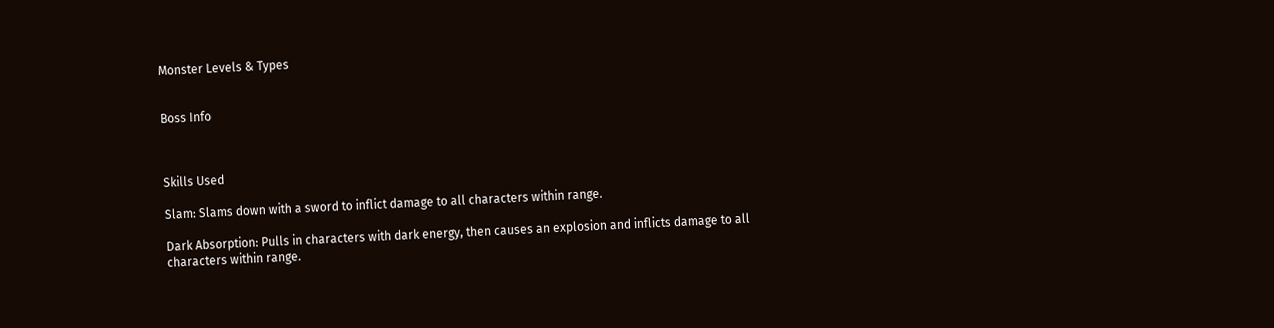Monster Levels & Types


Boss Info



Skills Used

Slam: Slams down with a sword to inflict damage to all characters within range.

Dark Absorption: Pulls in characters with dark energy, then causes an explosion and inflicts damage to all characters within range.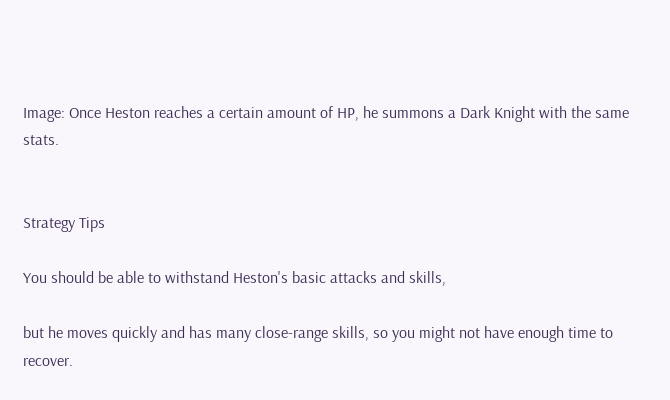Image: Once Heston reaches a certain amount of HP, he summons a Dark Knight with the same stats.


Strategy Tips

You should be able to withstand Heston's basic attacks and skills,

but he moves quickly and has many close-range skills, so you might not have enough time to recover.